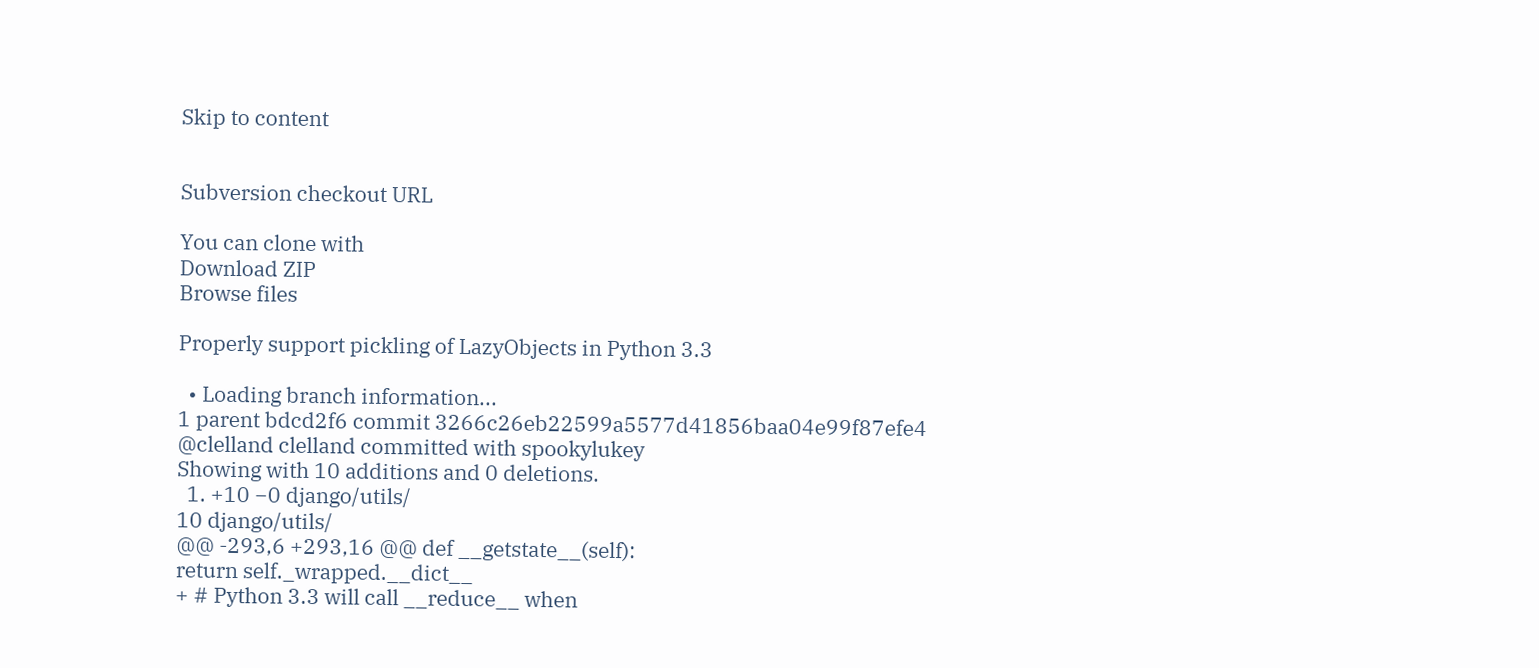Skip to content


Subversion checkout URL

You can clone with
Download ZIP
Browse files

Properly support pickling of LazyObjects in Python 3.3

  • Loading branch information...
1 parent bdcd2f6 commit 3266c26eb22599a5577d41856baa04e99f87efe4 @clelland clelland committed with spookylukey
Showing with 10 additions and 0 deletions.
  1. +10 −0 django/utils/
10 django/utils/
@@ -293,6 +293,16 @@ def __getstate__(self):
return self._wrapped.__dict__
+ # Python 3.3 will call __reduce__ when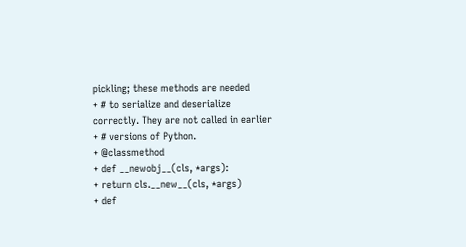pickling; these methods are needed
+ # to serialize and deserialize correctly. They are not called in earlier
+ # versions of Python.
+ @classmethod
+ def __newobj__(cls, *args):
+ return cls.__new__(cls, *args)
+ def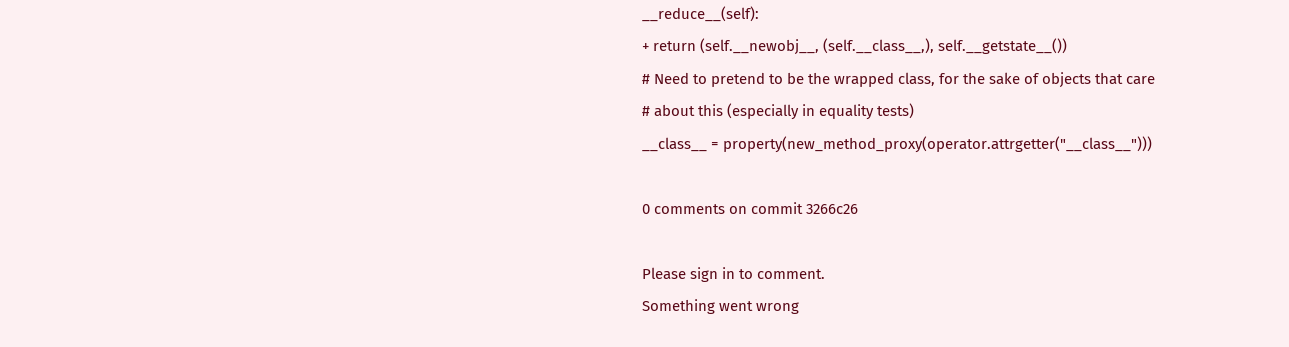__reduce__(self):
+ return (self.__newobj__, (self.__class__,), self.__getstate__())
# Need to pretend to be the wrapped class, for the sake of objects that care
# about this (especially in equality tests)
__class__ = property(new_method_proxy(operator.attrgetter("__class__")))

0 comments on commit 3266c26

Please sign in to comment.
Something went wrong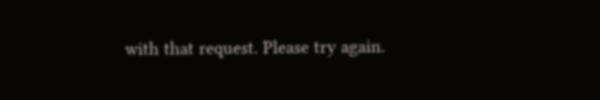with that request. Please try again.